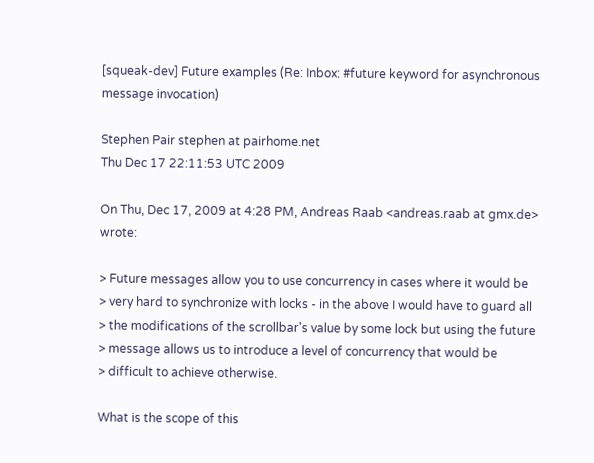[squeak-dev] Future examples (Re: Inbox: #future keyword for asynchronous message invocation)

Stephen Pair stephen at pairhome.net
Thu Dec 17 22:11:53 UTC 2009

On Thu, Dec 17, 2009 at 4:28 PM, Andreas Raab <andreas.raab at gmx.de> wrote:

> Future messages allow you to use concurrency in cases where it would be
> very hard to synchronize with locks - in the above I would have to guard all
> the modifications of the scrollbar's value by some lock but using the future
> message allows us to introduce a level of concurrency that would be
> difficult to achieve otherwise.

What is the scope of this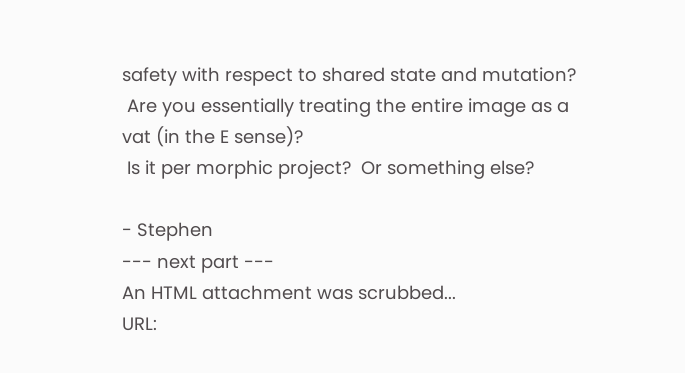safety with respect to shared state and mutation?
 Are you essentially treating the entire image as a vat (in the E sense)?
 Is it per morphic project?  Or something else?

- Stephen
--- next part ---
An HTML attachment was scrubbed...
URL: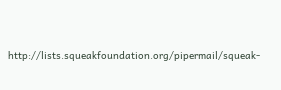http://lists.squeakfoundation.org/pipermail/squeak-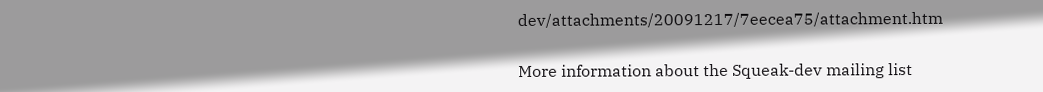dev/attachments/20091217/7eecea75/attachment.htm

More information about the Squeak-dev mailing list